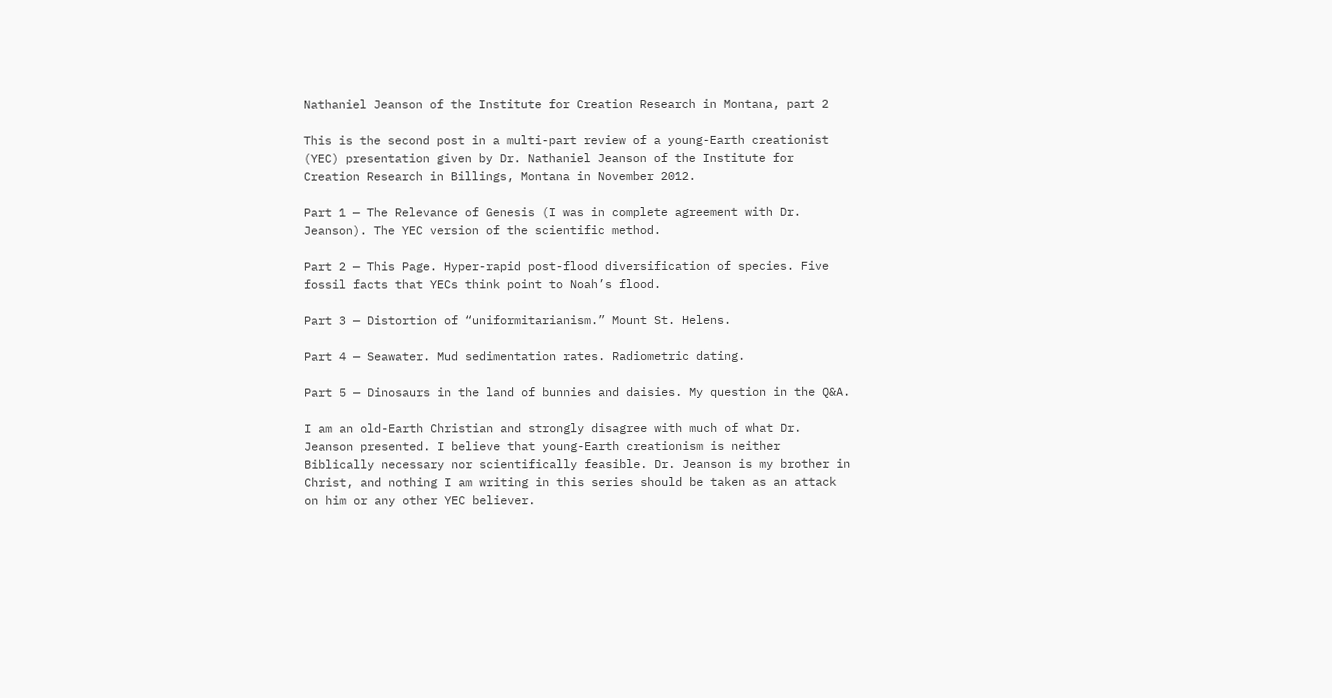Nathaniel Jeanson of the Institute for Creation Research in Montana, part 2

This is the second post in a multi-part review of a young-Earth creationist (YEC) presentation given by Dr. Nathaniel Jeanson of the Institute for Creation Research in Billings, Montana in November 2012.

Part 1 — The Relevance of Genesis (I was in complete agreement with Dr. Jeanson). The YEC version of the scientific method.

Part 2 — This Page. Hyper-rapid post-flood diversification of species. Five fossil facts that YECs think point to Noah’s flood.

Part 3 — Distortion of “uniformitarianism.” Mount St. Helens.

Part 4 — Seawater. Mud sedimentation rates. Radiometric dating.

Part 5 — Dinosaurs in the land of bunnies and daisies. My question in the Q&A.

I am an old-Earth Christian and strongly disagree with much of what Dr. Jeanson presented. I believe that young-Earth creationism is neither Biblically necessary nor scientifically feasible. Dr. Jeanson is my brother in Christ, and nothing I am writing in this series should be taken as an attack on him or any other YEC believer.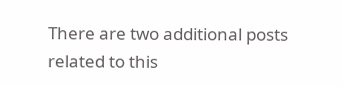There are two additional posts related to this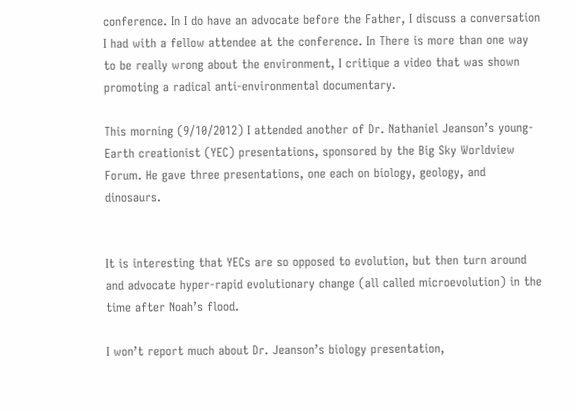conference. In I do have an advocate before the Father, I discuss a conversation I had with a fellow attendee at the conference. In There is more than one way to be really wrong about the environment, I critique a video that was shown promoting a radical anti-environmental documentary.

This morning (9/10/2012) I attended another of Dr. Nathaniel Jeanson’s young-Earth creationist (YEC) presentations, sponsored by the Big Sky Worldview Forum. He gave three presentations, one each on biology, geology, and dinosaurs.


It is interesting that YECs are so opposed to evolution, but then turn around and advocate hyper-rapid evolutionary change (all called microevolution) in the time after Noah’s flood.

I won’t report much about Dr. Jeanson’s biology presentation,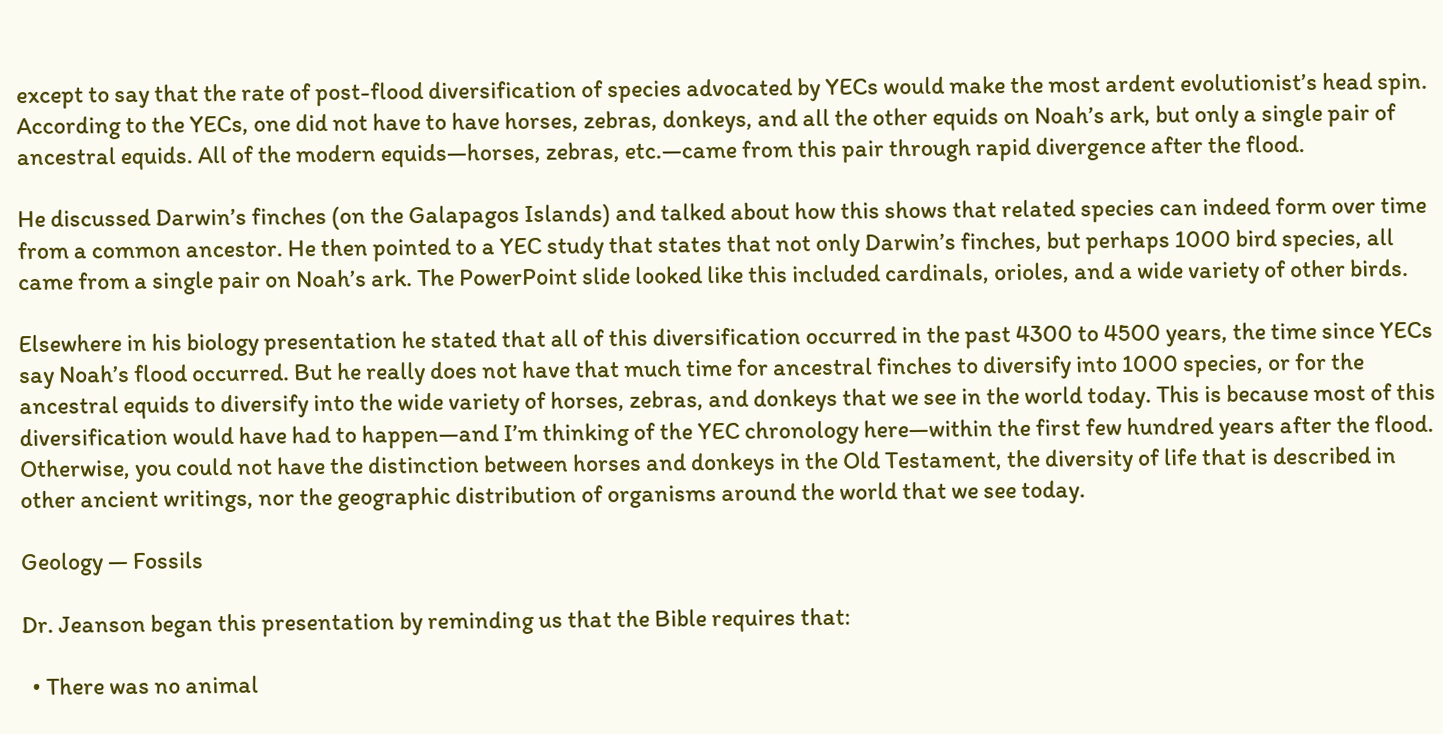except to say that the rate of post-flood diversification of species advocated by YECs would make the most ardent evolutionist’s head spin. According to the YECs, one did not have to have horses, zebras, donkeys, and all the other equids on Noah’s ark, but only a single pair of ancestral equids. All of the modern equids—horses, zebras, etc.—came from this pair through rapid divergence after the flood.

He discussed Darwin’s finches (on the Galapagos Islands) and talked about how this shows that related species can indeed form over time from a common ancestor. He then pointed to a YEC study that states that not only Darwin’s finches, but perhaps 1000 bird species, all came from a single pair on Noah’s ark. The PowerPoint slide looked like this included cardinals, orioles, and a wide variety of other birds.

Elsewhere in his biology presentation he stated that all of this diversification occurred in the past 4300 to 4500 years, the time since YECs say Noah’s flood occurred. But he really does not have that much time for ancestral finches to diversify into 1000 species, or for the ancestral equids to diversify into the wide variety of horses, zebras, and donkeys that we see in the world today. This is because most of this diversification would have had to happen—and I’m thinking of the YEC chronology here—within the first few hundred years after the flood. Otherwise, you could not have the distinction between horses and donkeys in the Old Testament, the diversity of life that is described in other ancient writings, nor the geographic distribution of organisms around the world that we see today.

Geology — Fossils

Dr. Jeanson began this presentation by reminding us that the Bible requires that:

  • There was no animal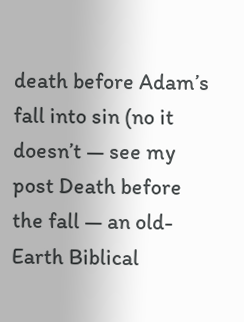death before Adam’s fall into sin (no it doesn’t — see my post Death before the fall — an old-Earth Biblical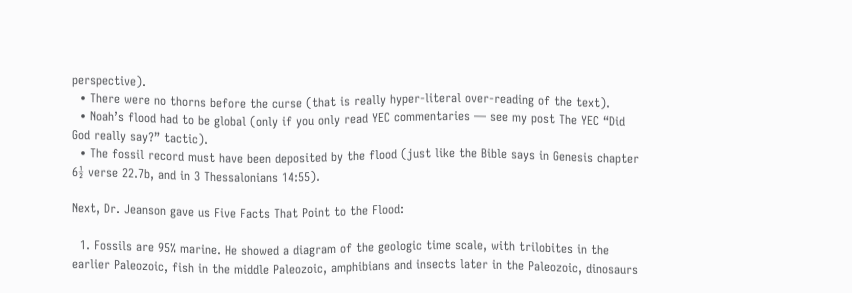perspective).
  • There were no thorns before the curse (that is really hyper-literal over-reading of the text).
  • Noah’s flood had to be global (only if you only read YEC commentaries — see my post The YEC “Did God really say?” tactic).
  • The fossil record must have been deposited by the flood (just like the Bible says in Genesis chapter 6½ verse 22.7b, and in 3 Thessalonians 14:55).

Next, Dr. Jeanson gave us Five Facts That Point to the Flood:

  1. Fossils are 95% marine. He showed a diagram of the geologic time scale, with trilobites in the earlier Paleozoic, fish in the middle Paleozoic, amphibians and insects later in the Paleozoic, dinosaurs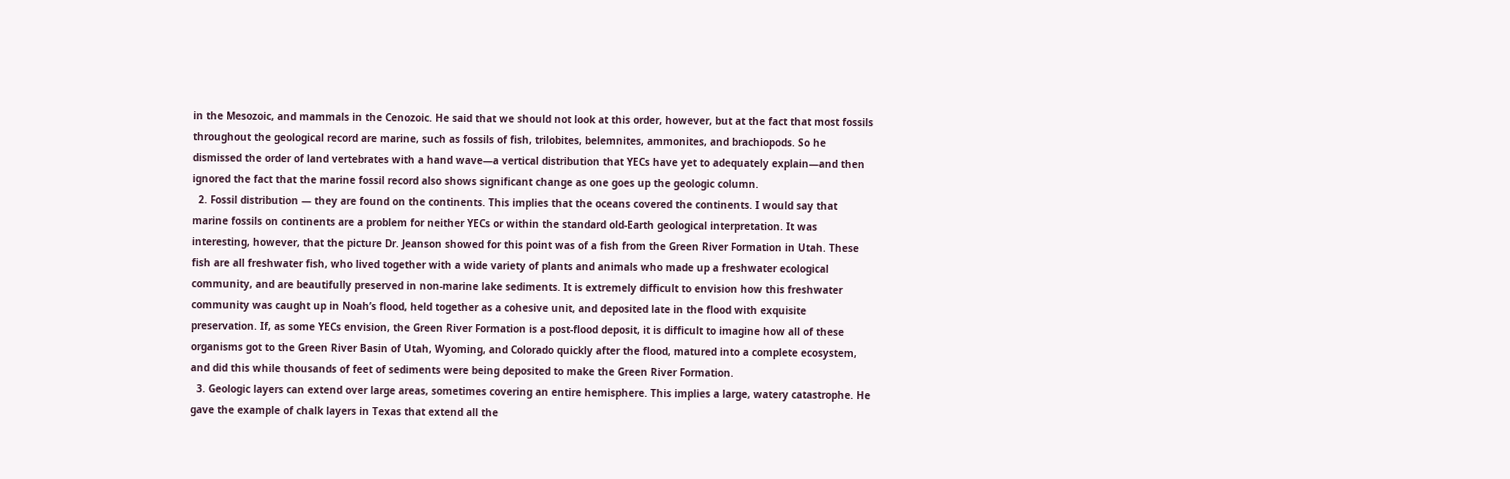in the Mesozoic, and mammals in the Cenozoic. He said that we should not look at this order, however, but at the fact that most fossils throughout the geological record are marine, such as fossils of fish, trilobites, belemnites, ammonites, and brachiopods. So he dismissed the order of land vertebrates with a hand wave—a vertical distribution that YECs have yet to adequately explain—and then ignored the fact that the marine fossil record also shows significant change as one goes up the geologic column.
  2. Fossil distribution — they are found on the continents. This implies that the oceans covered the continents. I would say that marine fossils on continents are a problem for neither YECs or within the standard old-Earth geological interpretation. It was interesting, however, that the picture Dr. Jeanson showed for this point was of a fish from the Green River Formation in Utah. These fish are all freshwater fish, who lived together with a wide variety of plants and animals who made up a freshwater ecological community, and are beautifully preserved in non-marine lake sediments. It is extremely difficult to envision how this freshwater community was caught up in Noah’s flood, held together as a cohesive unit, and deposited late in the flood with exquisite preservation. If, as some YECs envision, the Green River Formation is a post-flood deposit, it is difficult to imagine how all of these organisms got to the Green River Basin of Utah, Wyoming, and Colorado quickly after the flood, matured into a complete ecosystem, and did this while thousands of feet of sediments were being deposited to make the Green River Formation.
  3. Geologic layers can extend over large areas, sometimes covering an entire hemisphere. This implies a large, watery catastrophe. He gave the example of chalk layers in Texas that extend all the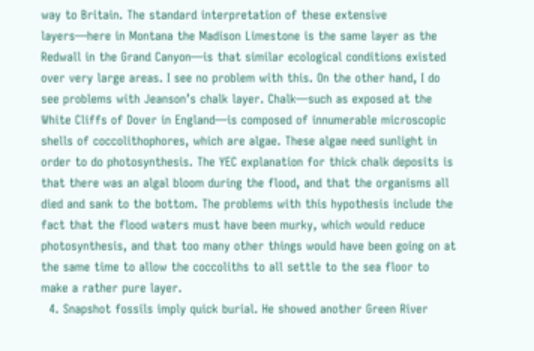way to Britain. The standard interpretation of these extensive layers—here in Montana the Madison Limestone is the same layer as the Redwall in the Grand Canyon—is that similar ecological conditions existed over very large areas. I see no problem with this. On the other hand, I do see problems with Jeanson’s chalk layer. Chalk—such as exposed at the White Cliffs of Dover in England—is composed of innumerable microscopic shells of coccolithophores, which are algae. These algae need sunlight in order to do photosynthesis. The YEC explanation for thick chalk deposits is that there was an algal bloom during the flood, and that the organisms all died and sank to the bottom. The problems with this hypothesis include the fact that the flood waters must have been murky, which would reduce photosynthesis, and that too many other things would have been going on at the same time to allow the coccoliths to all settle to the sea floor to make a rather pure layer.
  4. Snapshot fossils imply quick burial. He showed another Green River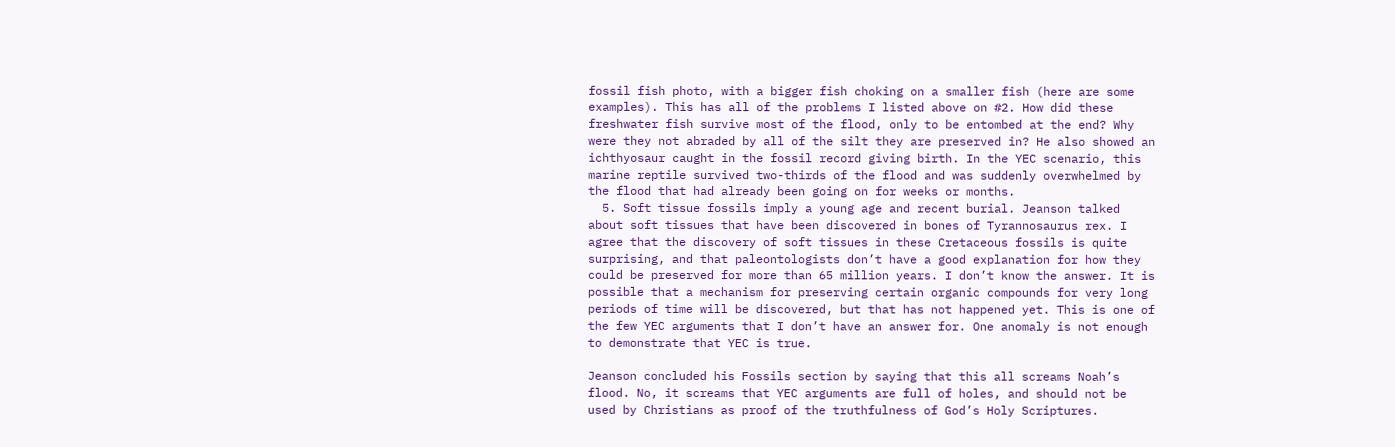fossil fish photo, with a bigger fish choking on a smaller fish (here are some examples). This has all of the problems I listed above on #2. How did these freshwater fish survive most of the flood, only to be entombed at the end? Why were they not abraded by all of the silt they are preserved in? He also showed an ichthyosaur caught in the fossil record giving birth. In the YEC scenario, this marine reptile survived two-thirds of the flood and was suddenly overwhelmed by the flood that had already been going on for weeks or months.
  5. Soft tissue fossils imply a young age and recent burial. Jeanson talked about soft tissues that have been discovered in bones of Tyrannosaurus rex. I agree that the discovery of soft tissues in these Cretaceous fossils is quite surprising, and that paleontologists don’t have a good explanation for how they could be preserved for more than 65 million years. I don’t know the answer. It is possible that a mechanism for preserving certain organic compounds for very long periods of time will be discovered, but that has not happened yet. This is one of the few YEC arguments that I don’t have an answer for. One anomaly is not enough to demonstrate that YEC is true.

Jeanson concluded his Fossils section by saying that this all screams Noah’s flood. No, it screams that YEC arguments are full of holes, and should not be used by Christians as proof of the truthfulness of God’s Holy Scriptures.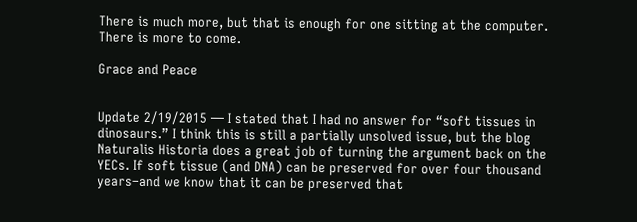There is much more, but that is enough for one sitting at the computer. There is more to come.

Grace and Peace


Update 2/19/2015 — I stated that I had no answer for “soft tissues in dinosaurs.” I think this is still a partially unsolved issue, but the blog Naturalis Historia does a great job of turning the argument back on the YECs. If soft tissue (and DNA) can be preserved for over four thousand years–and we know that it can be preserved that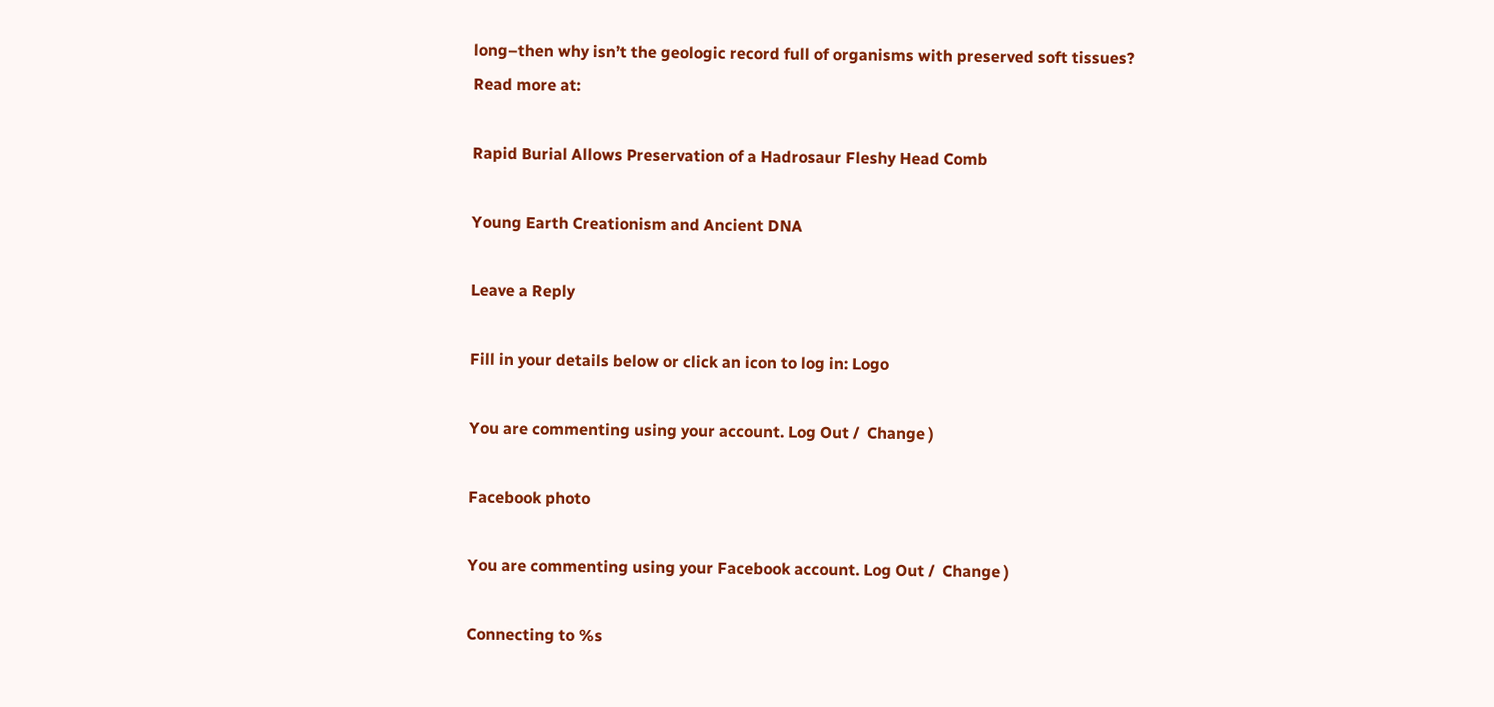long–then why isn’t the geologic record full of organisms with preserved soft tissues? Read more at:

Rapid Burial Allows Preservation of a Hadrosaur Fleshy Head Comb

Young Earth Creationism and Ancient DNA

Leave a Reply

Fill in your details below or click an icon to log in: Logo

You are commenting using your account. Log Out /  Change )

Facebook photo

You are commenting using your Facebook account. Log Out /  Change )

Connecting to %s